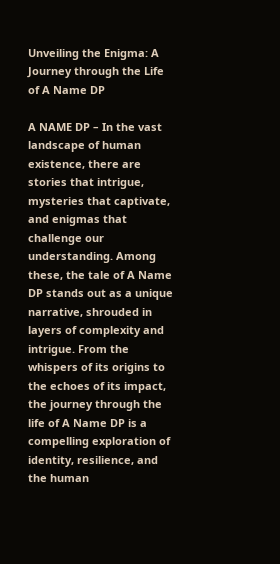Unveiling the Enigma: A Journey through the Life of A Name DP

A NAME DP – In the vast landscape of human existence, there are stories that intrigue, mysteries that captivate, and enigmas that challenge our understanding. Among these, the tale of A Name DP stands out as a unique narrative, shrouded in layers of complexity and intrigue. From the whispers of its origins to the echoes of its impact, the journey through the life of A Name DP is a compelling exploration of identity, resilience, and the human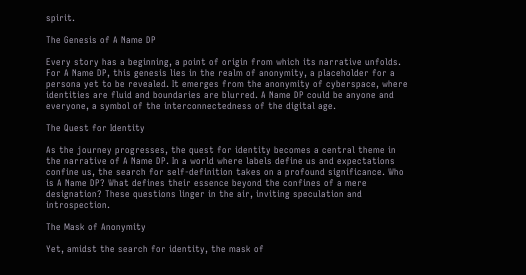spirit.

The Genesis of A Name DP

Every story has a beginning, a point of origin from which its narrative unfolds. For A Name DP, this genesis lies in the realm of anonymity, a placeholder for a persona yet to be revealed. It emerges from the anonymity of cyberspace, where identities are fluid and boundaries are blurred. A Name DP could be anyone and everyone, a symbol of the interconnectedness of the digital age.

The Quest for Identity

As the journey progresses, the quest for identity becomes a central theme in the narrative of A Name DP. In a world where labels define us and expectations confine us, the search for self-definition takes on a profound significance. Who is A Name DP? What defines their essence beyond the confines of a mere designation? These questions linger in the air, inviting speculation and introspection.

The Mask of Anonymity

Yet, amidst the search for identity, the mask of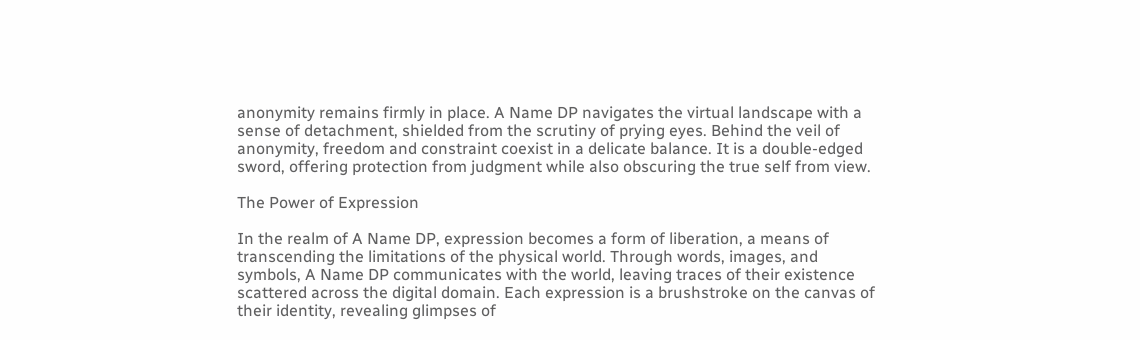anonymity remains firmly in place. A Name DP navigates the virtual landscape with a sense of detachment, shielded from the scrutiny of prying eyes. Behind the veil of anonymity, freedom and constraint coexist in a delicate balance. It is a double-edged sword, offering protection from judgment while also obscuring the true self from view.

The Power of Expression

In the realm of A Name DP, expression becomes a form of liberation, a means of transcending the limitations of the physical world. Through words, images, and symbols, A Name DP communicates with the world, leaving traces of their existence scattered across the digital domain. Each expression is a brushstroke on the canvas of their identity, revealing glimpses of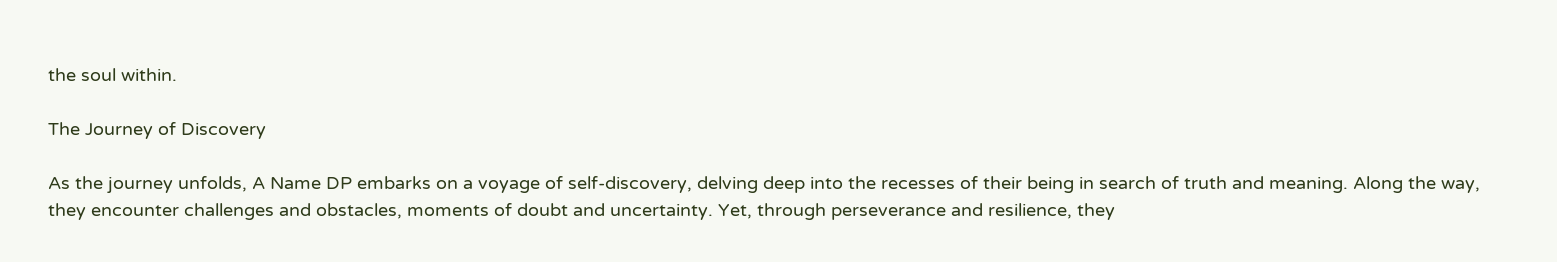the soul within.

The Journey of Discovery

As the journey unfolds, A Name DP embarks on a voyage of self-discovery, delving deep into the recesses of their being in search of truth and meaning. Along the way, they encounter challenges and obstacles, moments of doubt and uncertainty. Yet, through perseverance and resilience, they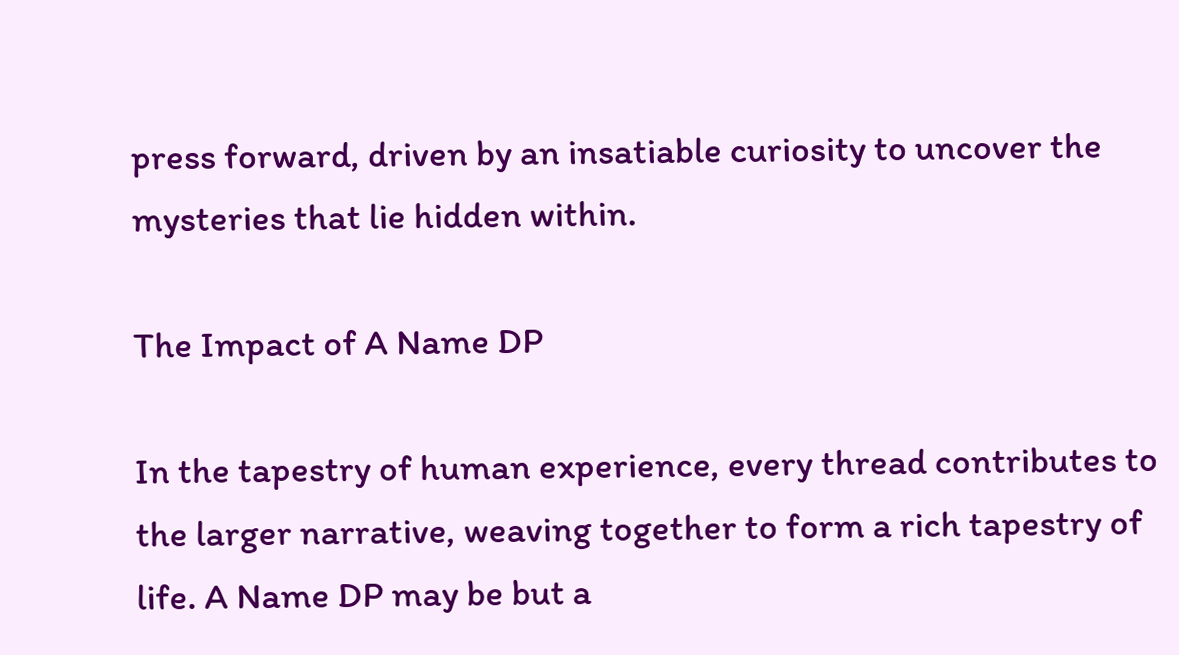press forward, driven by an insatiable curiosity to uncover the mysteries that lie hidden within.

The Impact of A Name DP

In the tapestry of human experience, every thread contributes to the larger narrative, weaving together to form a rich tapestry of life. A Name DP may be but a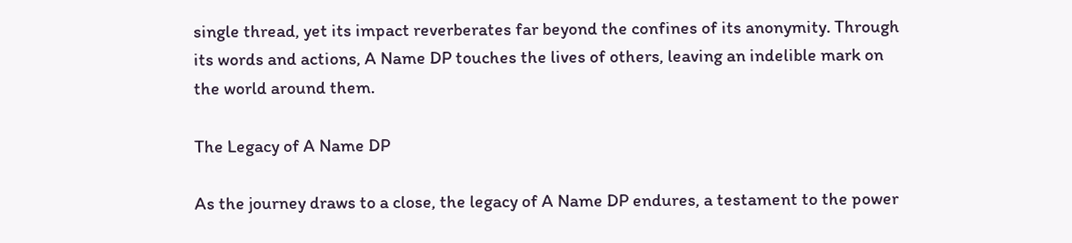single thread, yet its impact reverberates far beyond the confines of its anonymity. Through its words and actions, A Name DP touches the lives of others, leaving an indelible mark on the world around them.

The Legacy of A Name DP

As the journey draws to a close, the legacy of A Name DP endures, a testament to the power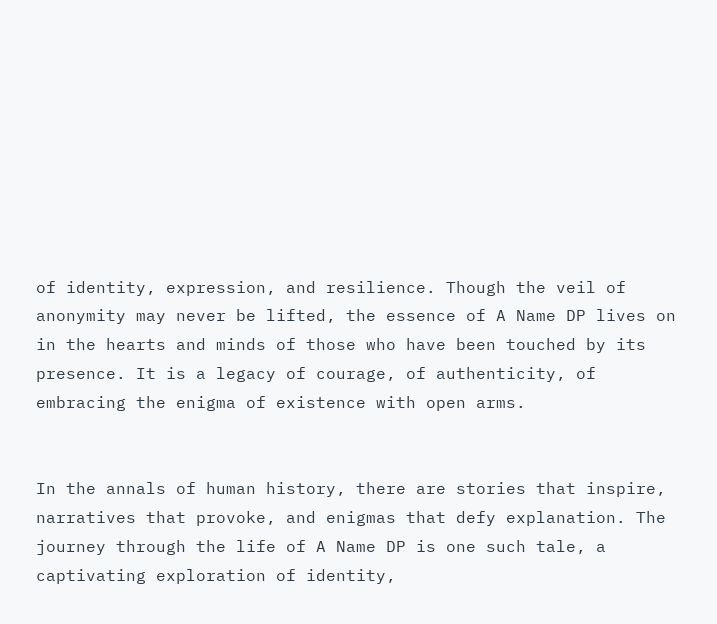of identity, expression, and resilience. Though the veil of anonymity may never be lifted, the essence of A Name DP lives on in the hearts and minds of those who have been touched by its presence. It is a legacy of courage, of authenticity, of embracing the enigma of existence with open arms.


In the annals of human history, there are stories that inspire, narratives that provoke, and enigmas that defy explanation. The journey through the life of A Name DP is one such tale, a captivating exploration of identity,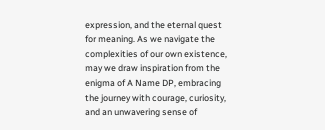expression, and the eternal quest for meaning. As we navigate the complexities of our own existence, may we draw inspiration from the enigma of A Name DP, embracing the journey with courage, curiosity, and an unwavering sense of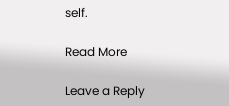self.

Read More

Leave a Reply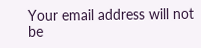Your email address will not be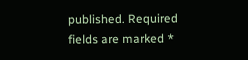published. Required fields are marked *